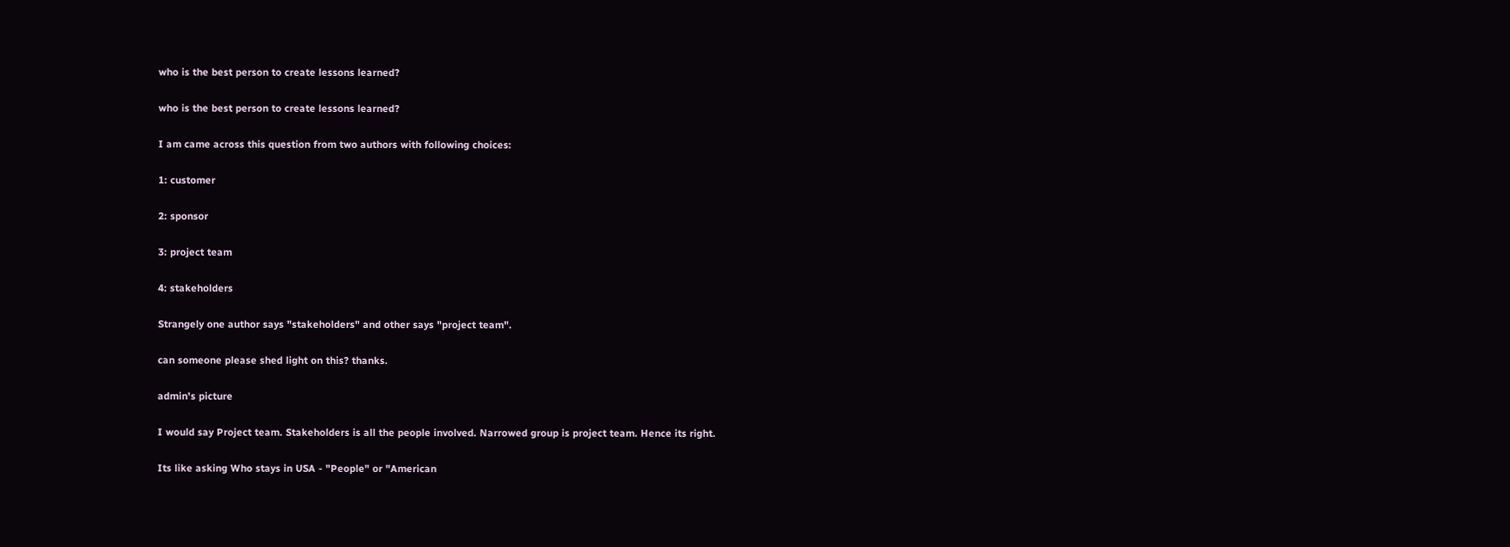who is the best person to create lessons learned?

who is the best person to create lessons learned?

I am came across this question from two authors with following choices:

1: customer

2: sponsor

3: project team

4: stakeholders

Strangely one author says "stakeholders" and other says "project team".

can someone please shed light on this? thanks.

admin's picture

I would say Project team. Stakeholders is all the people involved. Narrowed group is project team. Hence its right.

Its like asking Who stays in USA - "People" or "American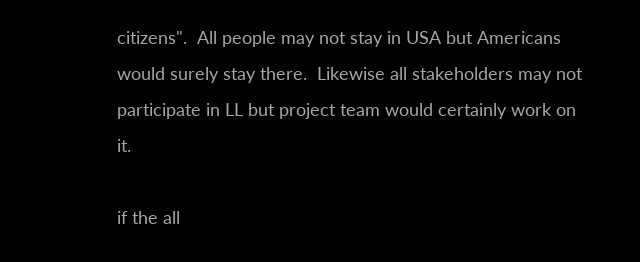citizens".  All people may not stay in USA but Americans would surely stay there.  Likewise all stakeholders may not participate in LL but project team would certainly work on it.

if the all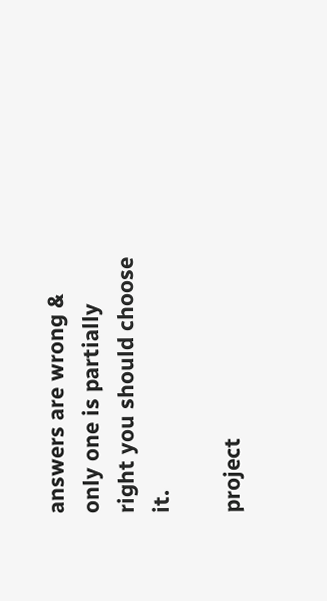answers are wrong & only one is partially right you should choose it.

project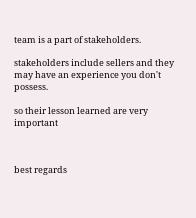team is a part of stakeholders.

stakeholders include sellers and they may have an experience you don't possess.

so their lesson learned are very important



best regards